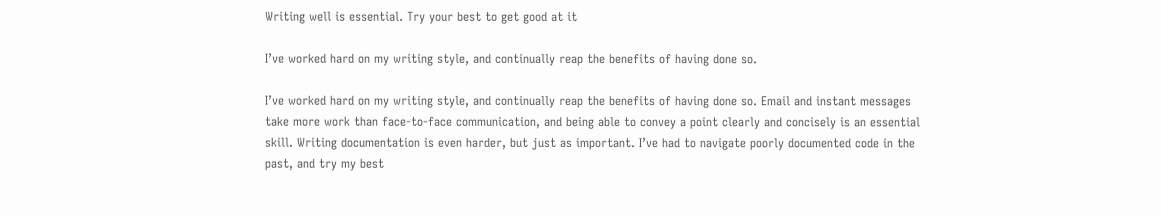Writing well is essential. Try your best to get good at it

I’ve worked hard on my writing style, and continually reap the benefits of having done so.

I’ve worked hard on my writing style, and continually reap the benefits of having done so. Email and instant messages take more work than face-to-face communication, and being able to convey a point clearly and concisely is an essential skill. Writing documentation is even harder, but just as important. I’ve had to navigate poorly documented code in the past, and try my best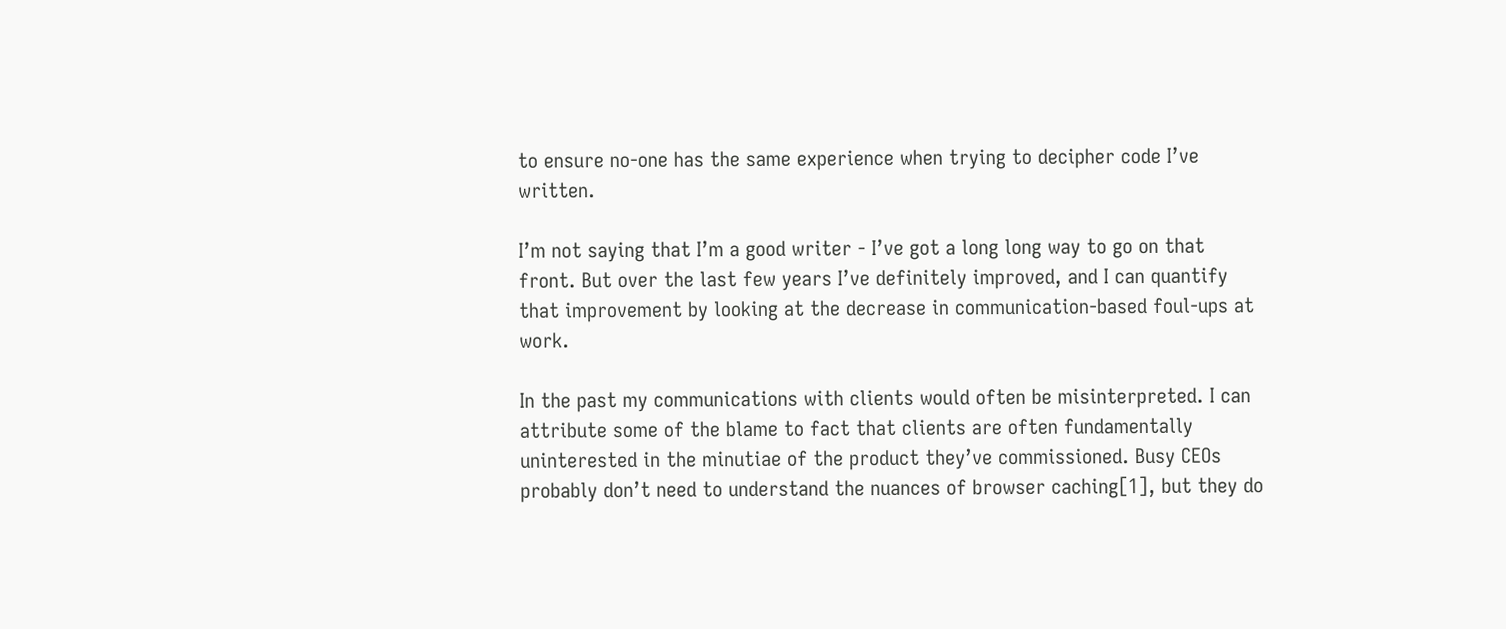to ensure no-one has the same experience when trying to decipher code I’ve written.

I’m not saying that I’m a good writer - I’ve got a long long way to go on that front. But over the last few years I’ve definitely improved, and I can quantify that improvement by looking at the decrease in communication-based foul-ups at work.

In the past my communications with clients would often be misinterpreted. I can attribute some of the blame to fact that clients are often fundamentally uninterested in the minutiae of the product they’ve commissioned. Busy CEOs probably don’t need to understand the nuances of browser caching[1], but they do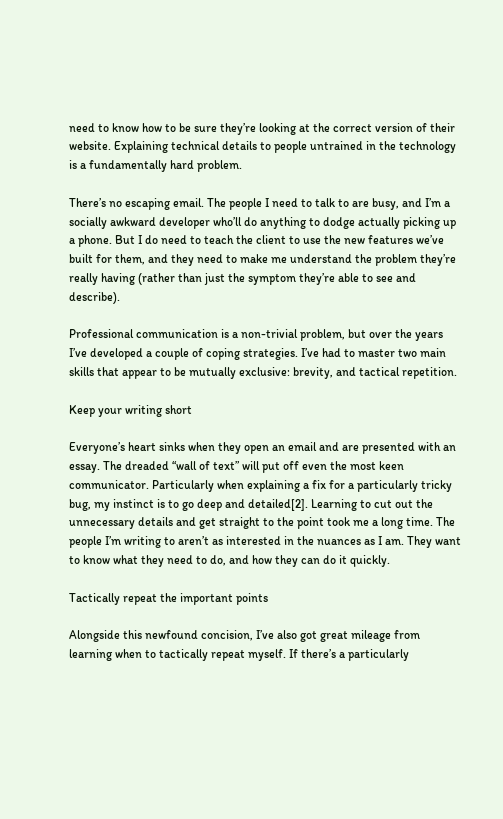need to know how to be sure they’re looking at the correct version of their website. Explaining technical details to people untrained in the technology is a fundamentally hard problem.

There’s no escaping email. The people I need to talk to are busy, and I’m a socially awkward developer who’ll do anything to dodge actually picking up a phone. But I do need to teach the client to use the new features we’ve built for them, and they need to make me understand the problem they’re really having (rather than just the symptom they’re able to see and describe).

Professional communication is a non-trivial problem, but over the years I’ve developed a couple of coping strategies. I’ve had to master two main skills that appear to be mutually exclusive: brevity, and tactical repetition.

Keep your writing short

Everyone’s heart sinks when they open an email and are presented with an essay. The dreaded “wall of text” will put off even the most keen communicator. Particularly when explaining a fix for a particularly tricky bug, my instinct is to go deep and detailed[2]. Learning to cut out the unnecessary details and get straight to the point took me a long time. The people I’m writing to aren’t as interested in the nuances as I am. They want to know what they need to do, and how they can do it quickly.

Tactically repeat the important points

Alongside this newfound concision, I’ve also got great mileage from learning when to tactically repeat myself. If there’s a particularly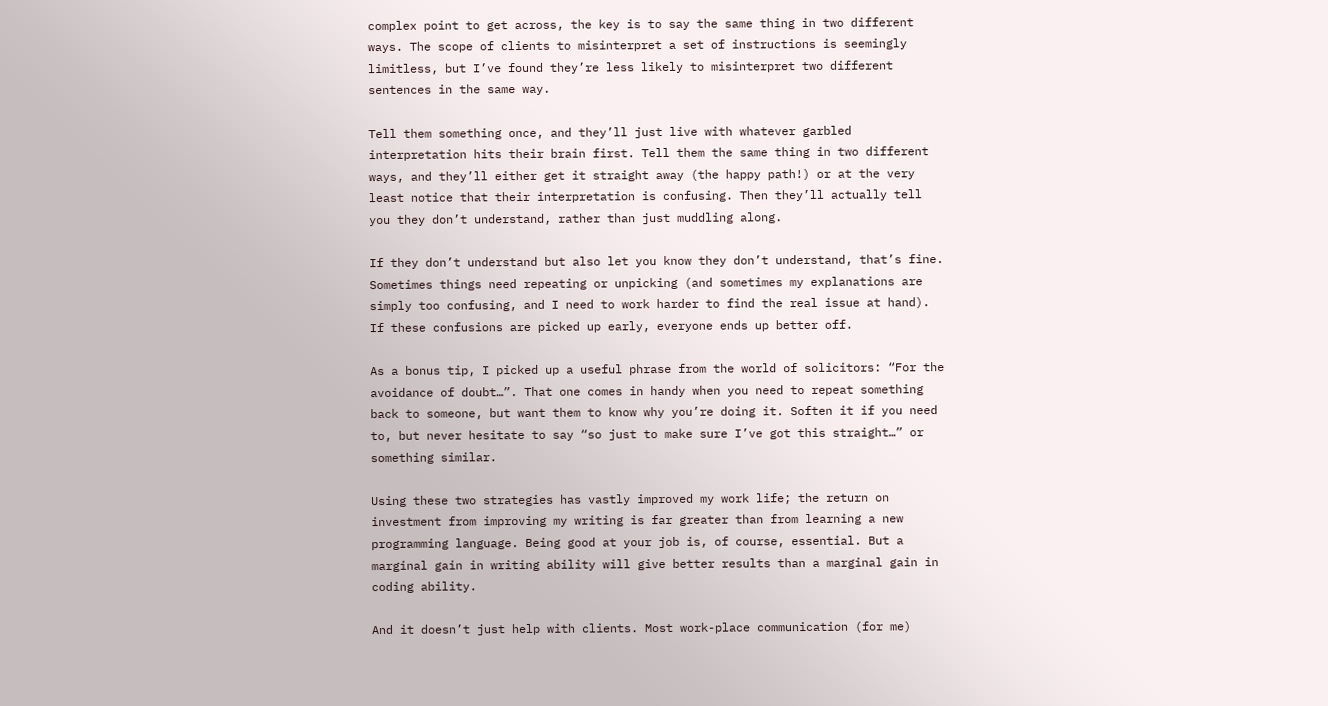complex point to get across, the key is to say the same thing in two different ways. The scope of clients to misinterpret a set of instructions is seemingly limitless, but I’ve found they’re less likely to misinterpret two different sentences in the same way.

Tell them something once, and they’ll just live with whatever garbled interpretation hits their brain first. Tell them the same thing in two different ways, and they’ll either get it straight away (the happy path!) or at the very least notice that their interpretation is confusing. Then they’ll actually tell you they don’t understand, rather than just muddling along.

If they don’t understand but also let you know they don’t understand, that’s fine. Sometimes things need repeating or unpicking (and sometimes my explanations are simply too confusing, and I need to work harder to find the real issue at hand). If these confusions are picked up early, everyone ends up better off.

As a bonus tip, I picked up a useful phrase from the world of solicitors: “For the avoidance of doubt…”. That one comes in handy when you need to repeat something back to someone, but want them to know why you’re doing it. Soften it if you need to, but never hesitate to say “so just to make sure I’ve got this straight…” or something similar.

Using these two strategies has vastly improved my work life; the return on investment from improving my writing is far greater than from learning a new programming language. Being good at your job is, of course, essential. But a marginal gain in writing ability will give better results than a marginal gain in coding ability.

And it doesn’t just help with clients. Most work-place communication (for me)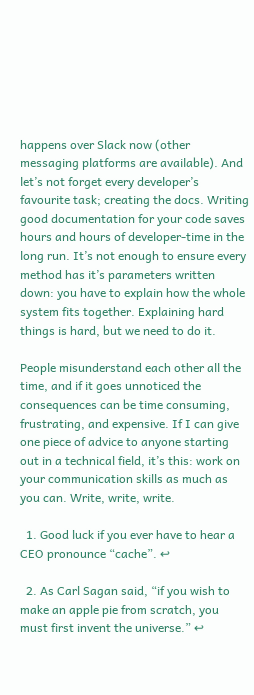happens over Slack now (other messaging platforms are available). And let’s not forget every developer’s favourite task; creating the docs. Writing good documentation for your code saves hours and hours of developer-time in the long run. It’s not enough to ensure every method has it’s parameters written down: you have to explain how the whole system fits together. Explaining hard things is hard, but we need to do it.

People misunderstand each other all the time, and if it goes unnoticed the consequences can be time consuming, frustrating, and expensive. If I can give one piece of advice to anyone starting out in a technical field, it’s this: work on your communication skills as much as you can. Write, write, write.

  1. Good luck if you ever have to hear a CEO pronounce “cache”. ↩

  2. As Carl Sagan said, “if you wish to make an apple pie from scratch, you must first invent the universe.” ↩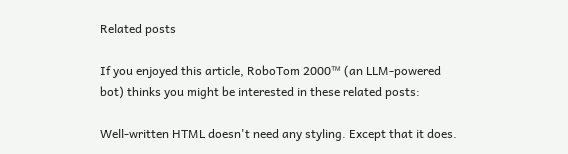Related posts

If you enjoyed this article, RoboTom 2000™ (an LLM-powered bot) thinks you might be interested in these related posts:

Well-written HTML doesn't need any styling. Except that it does.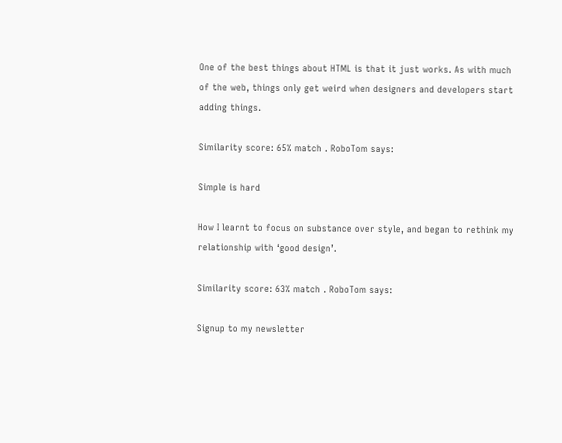One of the best things about HTML is that it just works. As with much of the web, things only get weird when designers and developers start adding things.

Similarity score: 65% match . RoboTom says:

Simple is hard

How I learnt to focus on substance over style, and began to rethink my relationship with ‘good design’.

Similarity score: 63% match . RoboTom says:

Signup to my newsletter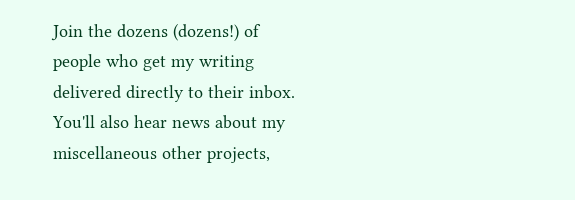Join the dozens (dozens!) of people who get my writing delivered directly to their inbox. You'll also hear news about my miscellaneous other projects,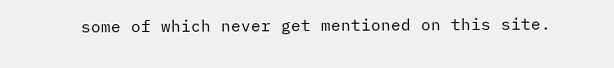some of which never get mentioned on this site.